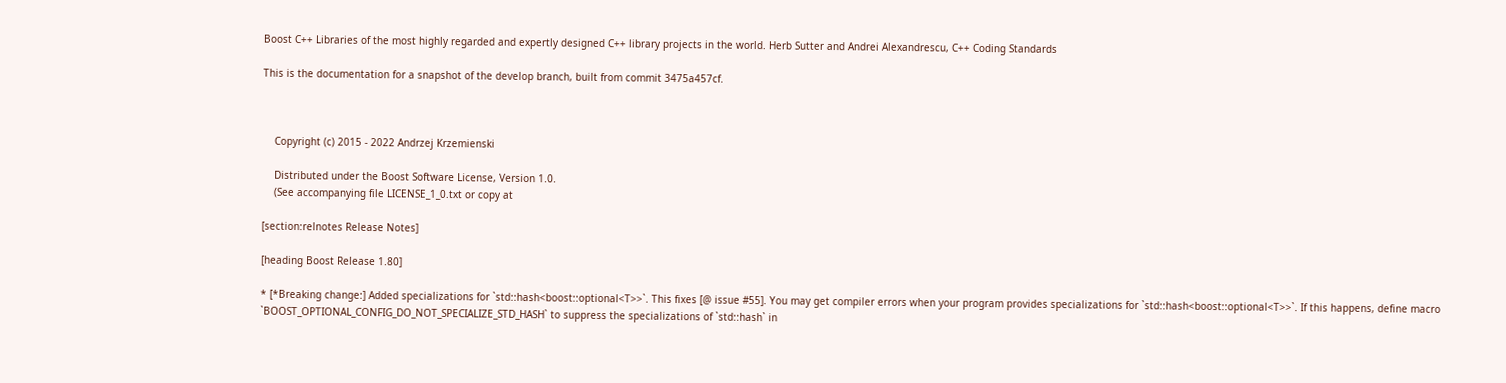Boost C++ Libraries of the most highly regarded and expertly designed C++ library projects in the world. Herb Sutter and Andrei Alexandrescu, C++ Coding Standards

This is the documentation for a snapshot of the develop branch, built from commit 3475a457cf.



    Copyright (c) 2015 - 2022 Andrzej Krzemienski

    Distributed under the Boost Software License, Version 1.0.
    (See accompanying file LICENSE_1_0.txt or copy at

[section:relnotes Release Notes]

[heading Boost Release 1.80]

* [*Breaking change:] Added specializations for `std::hash<boost::optional<T>>`. This fixes [@ issue #55]. You may get compiler errors when your program provides specializations for `std::hash<boost::optional<T>>`. If this happens, define macro `BOOST_OPTIONAL_CONFIG_DO_NOT_SPECIALIZE_STD_HASH` to suppress the specializations of `std::hash` in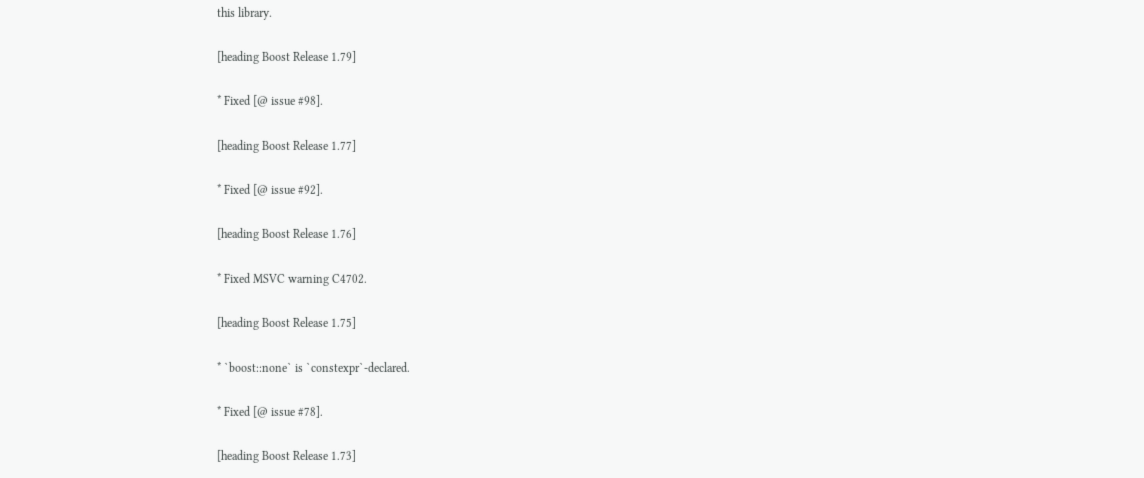this library.

[heading Boost Release 1.79]

* Fixed [@ issue #98].

[heading Boost Release 1.77]

* Fixed [@ issue #92].

[heading Boost Release 1.76]

* Fixed MSVC warning C4702.

[heading Boost Release 1.75]

* `boost::none` is `constexpr`-declared.

* Fixed [@ issue #78].

[heading Boost Release 1.73]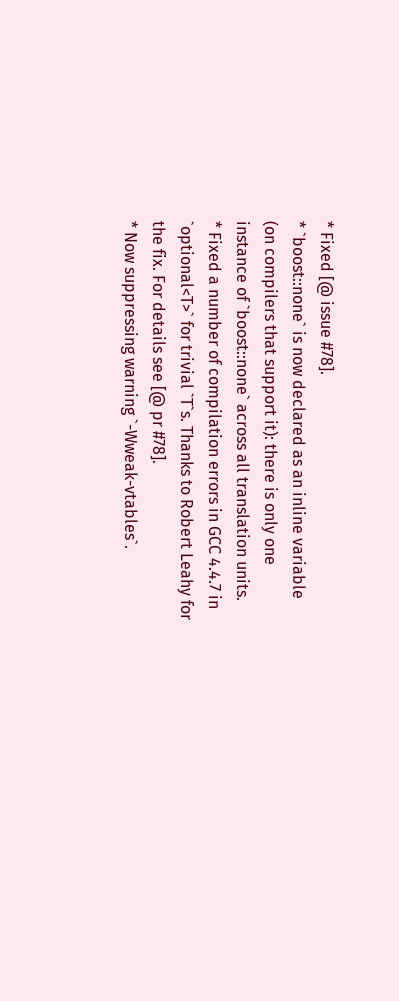* Fixed [@ issue #78].
* `boost::none` is now declared as an inline variable (on compilers that support it): there is only one instance of `boost::none` across all translation units.
* Fixed a number of compilation errors in GCC 4.4.7 in `optional<T>` for trivial `T`s. Thanks to Robert Leahy for the fix. For details see [@ pr #78].
* Now suppressing warning `-Wweak-vtables`.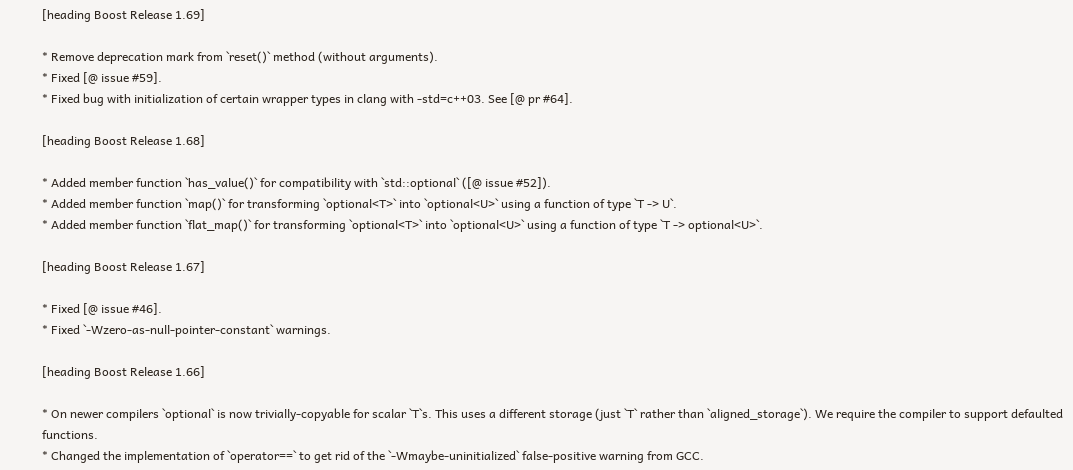[heading Boost Release 1.69]

* Remove deprecation mark from `reset()` method (without arguments).
* Fixed [@ issue #59].
* Fixed bug with initialization of certain wrapper types in clang with -std=c++03. See [@ pr #64].

[heading Boost Release 1.68]

* Added member function `has_value()` for compatibility with `std::optional` ([@ issue #52]).
* Added member function `map()` for transforming `optional<T>` into `optional<U>` using a function of type `T -> U`.
* Added member function `flat_map()` for transforming `optional<T>` into `optional<U>` using a function of type `T -> optional<U>`.

[heading Boost Release 1.67]

* Fixed [@ issue #46].
* Fixed `-Wzero-as-null-pointer-constant` warnings.

[heading Boost Release 1.66]

* On newer compilers `optional` is now trivially-copyable for scalar `T`s. This uses a different storage (just `T` rather than `aligned_storage`). We require the compiler to support defaulted functions.
* Changed the implementation of `operator==` to get rid of the `-Wmaybe-uninitialized` false-positive warning from GCC.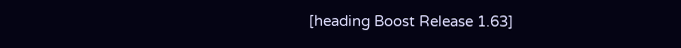[heading Boost Release 1.63]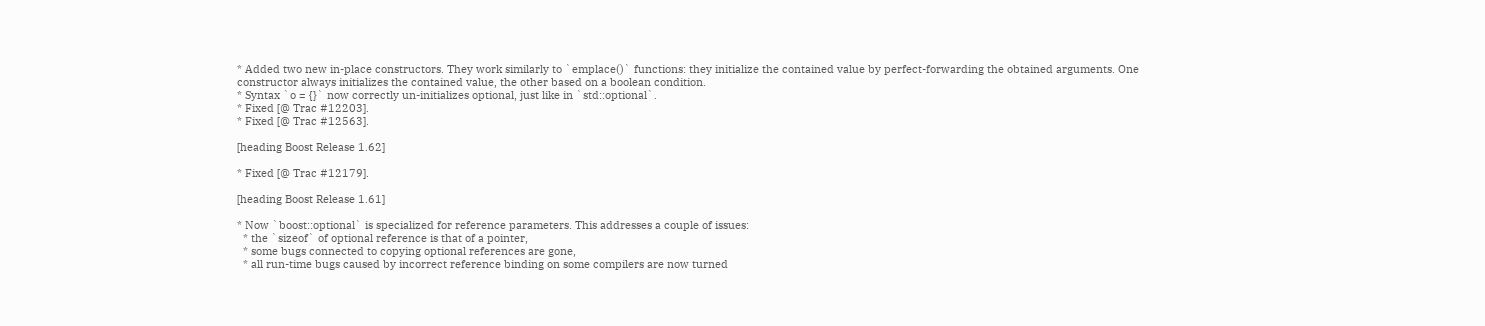* Added two new in-place constructors. They work similarly to `emplace()` functions: they initialize the contained value by perfect-forwarding the obtained arguments. One constructor always initializes the contained value, the other based on a boolean condition.
* Syntax `o = {}` now correctly un-initializes optional, just like in `std::optional`.
* Fixed [@ Trac #12203].
* Fixed [@ Trac #12563].

[heading Boost Release 1.62]

* Fixed [@ Trac #12179].

[heading Boost Release 1.61]

* Now `boost::optional` is specialized for reference parameters. This addresses a couple of issues:
  * the `sizeof` of optional reference is that of a pointer,
  * some bugs connected to copying optional references are gone,
  * all run-time bugs caused by incorrect reference binding on some compilers are now turned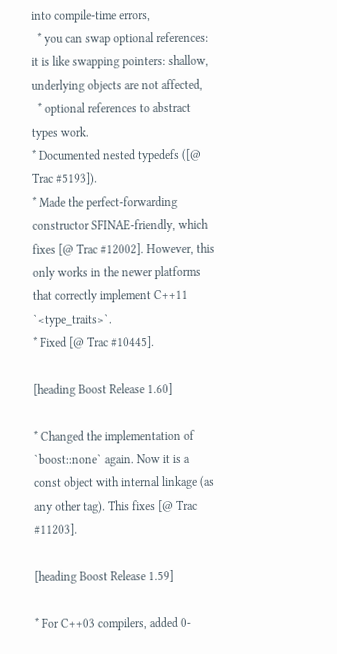into compile-time errors,
  * you can swap optional references: it is like swapping pointers: shallow, underlying objects are not affected,
  * optional references to abstract types work.
* Documented nested typedefs ([@ Trac #5193]).
* Made the perfect-forwarding constructor SFINAE-friendly, which fixes [@ Trac #12002]. However, this only works in the newer platforms that correctly implement C++11 `<type_traits>`.
* Fixed [@ Trac #10445].

[heading Boost Release 1.60]

* Changed the implementation of `boost::none` again. Now it is a const object with internal linkage (as any other tag). This fixes [@ Trac #11203].

[heading Boost Release 1.59]

* For C++03 compilers, added 0-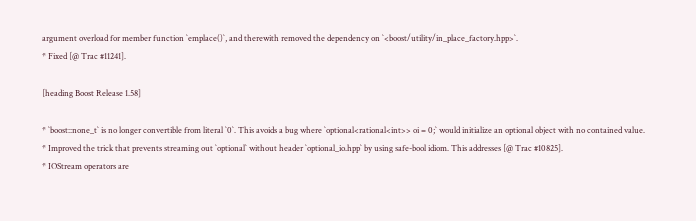argument overload for member function `emplace()`, and therewith removed the dependency on `<boost/utility/in_place_factory.hpp>`.
* Fixed [@ Trac #11241].

[heading Boost Release 1.58]

* `boost::none_t` is no longer convertible from literal `0`. This avoids a bug where `optional<rational<int>> oi = 0;` would initialize an optional object with no contained value.
* Improved the trick that prevents streaming out `optional` without header `optional_io.hpp` by using safe-bool idiom. This addresses [@ Trac #10825].
* IOStream operators are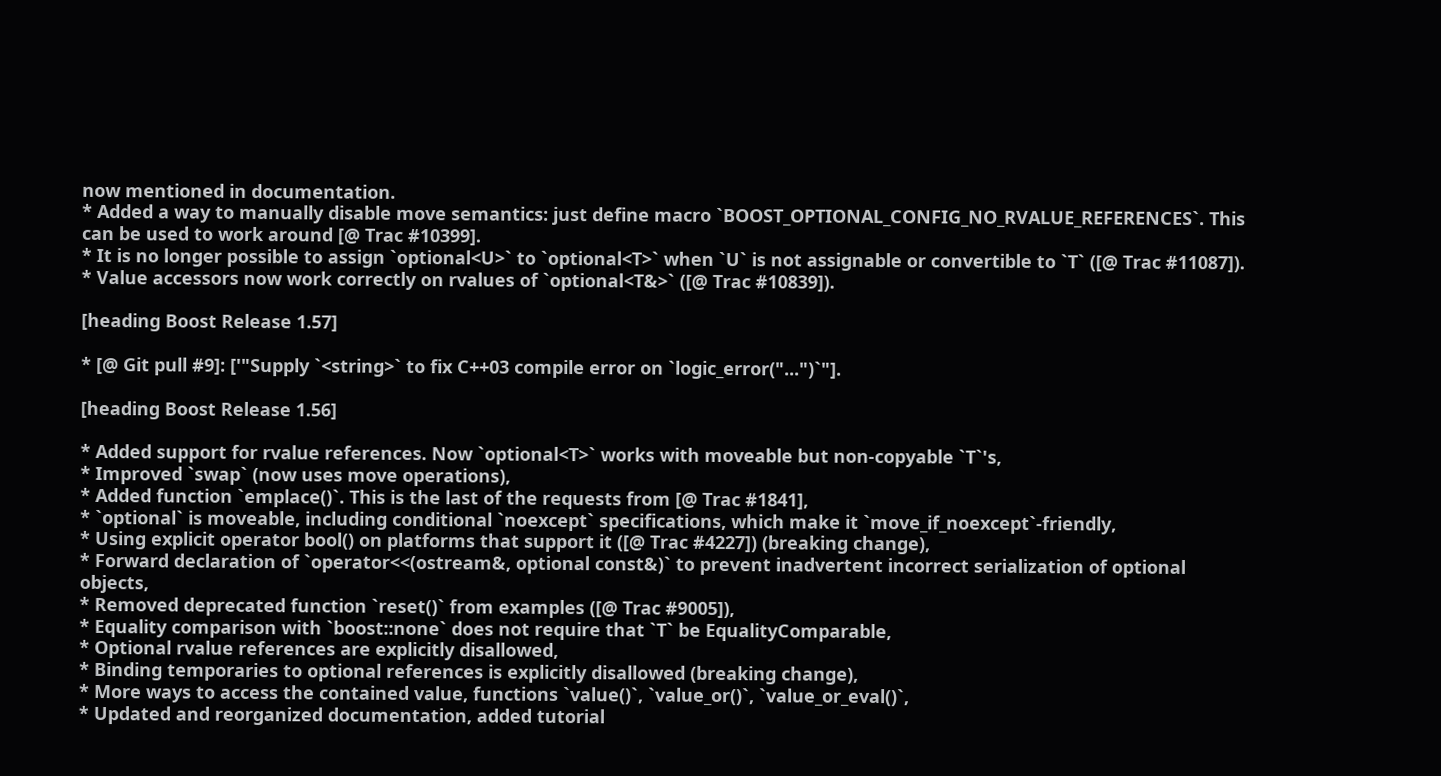now mentioned in documentation.
* Added a way to manually disable move semantics: just define macro `BOOST_OPTIONAL_CONFIG_NO_RVALUE_REFERENCES`. This can be used to work around [@ Trac #10399].
* It is no longer possible to assign `optional<U>` to `optional<T>` when `U` is not assignable or convertible to `T` ([@ Trac #11087]).
* Value accessors now work correctly on rvalues of `optional<T&>` ([@ Trac #10839]).

[heading Boost Release 1.57]

* [@ Git pull #9]: ['"Supply `<string>` to fix C++03 compile error on `logic_error("...")`"].

[heading Boost Release 1.56]

* Added support for rvalue references. Now `optional<T>` works with moveable but non-copyable `T`'s,
* Improved `swap` (now uses move operations),
* Added function `emplace()`. This is the last of the requests from [@ Trac #1841],
* `optional` is moveable, including conditional `noexcept` specifications, which make it `move_if_noexcept`-friendly,
* Using explicit operator bool() on platforms that support it ([@ Trac #4227]) (breaking change),
* Forward declaration of `operator<<(ostream&, optional const&)` to prevent inadvertent incorrect serialization of optional objects,
* Removed deprecated function `reset()` from examples ([@ Trac #9005]),
* Equality comparison with `boost::none` does not require that `T` be EqualityComparable,
* Optional rvalue references are explicitly disallowed,
* Binding temporaries to optional references is explicitly disallowed (breaking change),
* More ways to access the contained value, functions `value()`, `value_or()`, `value_or_eval()`,
* Updated and reorganized documentation, added tutorial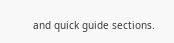and quick guide sections.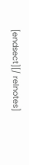[endsect][/ relnotes]